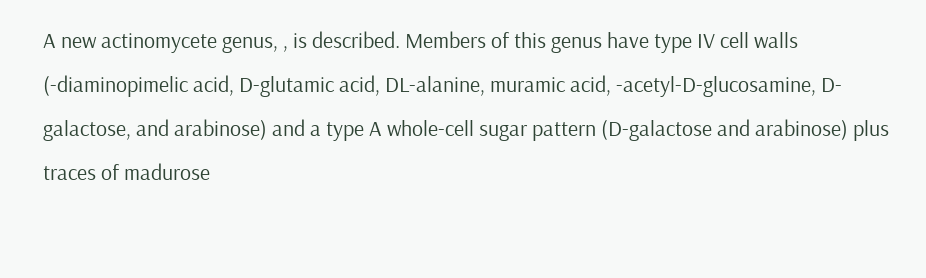A new actinomycete genus, , is described. Members of this genus have type IV cell walls (-diaminopimelic acid, D-glutamic acid, DL-alanine, muramic acid, -acetyl-D-glucosamine, D-galactose, and arabinose) and a type A whole-cell sugar pattern (D-galactose and arabinose) plus traces of madurose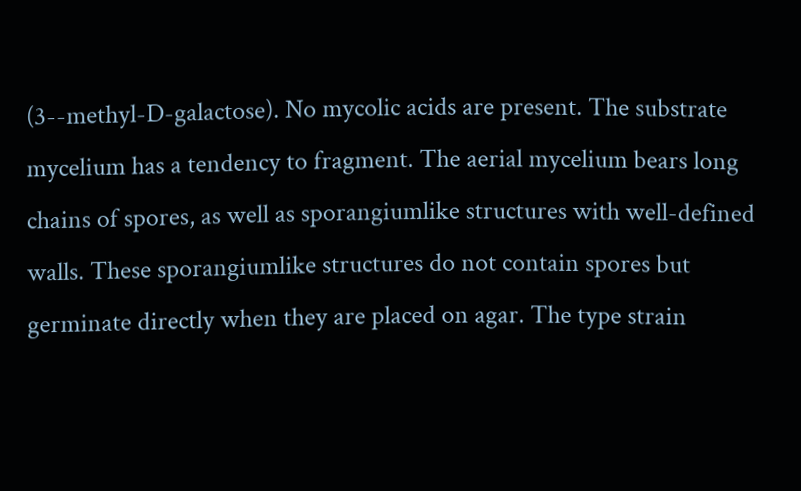(3--methyl-D-galactose). No mycolic acids are present. The substrate mycelium has a tendency to fragment. The aerial mycelium bears long chains of spores, as well as sporangiumlike structures with well-defined walls. These sporangiumlike structures do not contain spores but germinate directly when they are placed on agar. The type strain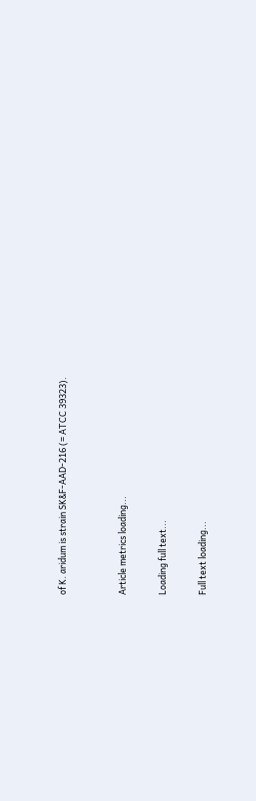of K. aridum is strain SK&F-AAD-216 (= ATCC 39323).


Article metrics loading...

Loading full text...

Full text loading...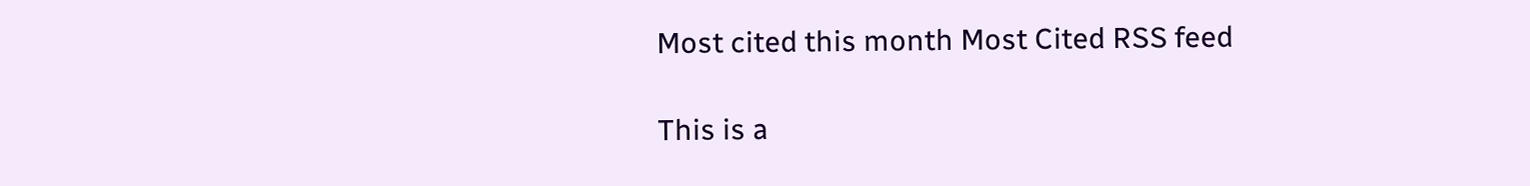Most cited this month Most Cited RSS feed

This is a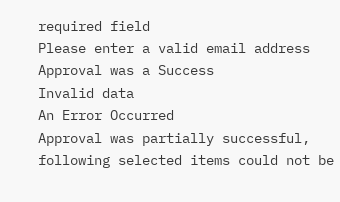required field
Please enter a valid email address
Approval was a Success
Invalid data
An Error Occurred
Approval was partially successful, following selected items could not be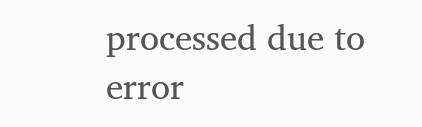processed due to error